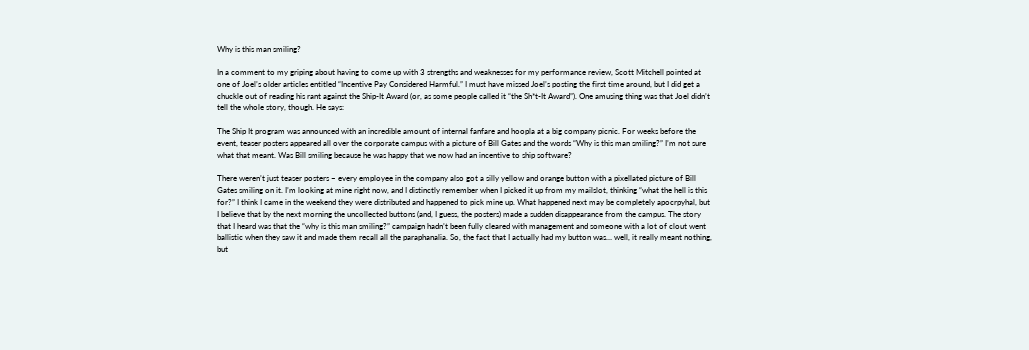Why is this man smiling?

In a comment to my griping about having to come up with 3 strengths and weaknesses for my performance review, Scott Mitchell pointed at one of Joel’s older articles entitled “Incentive Pay Considered Harmful.” I must have missed Joel’s posting the first time around, but I did get a chuckle out of reading his rant against the Ship-It Award (or, as some people called it “the Sh*t-It Award”). One amusing thing was that Joel didn’t tell the whole story, though. He says:

The Ship It program was announced with an incredible amount of internal fanfare and hoopla at a big company picnic. For weeks before the event, teaser posters appeared all over the corporate campus with a picture of Bill Gates and the words “Why is this man smiling?” I’m not sure what that meant. Was Bill smiling because he was happy that we now had an incentive to ship software?

There weren’t just teaser posters – every employee in the company also got a silly yellow and orange button with a pixellated picture of Bill Gates smiling on it. I’m looking at mine right now, and I distinctly remember when I picked it up from my mailslot, thinking “what the hell is this for?” I think I came in the weekend they were distributed and happened to pick mine up. What happened next may be completely apocrpyhal, but I believe that by the next morning the uncollected buttons (and, I guess, the posters) made a sudden disappearance from the campus. The story that I heard was that the “why is this man smiling?” campaign hadn’t been fully cleared with management and someone with a lot of clout went ballistic when they saw it and made them recall all the paraphanalia. So, the fact that I actually had my button was… well, it really meant nothing, but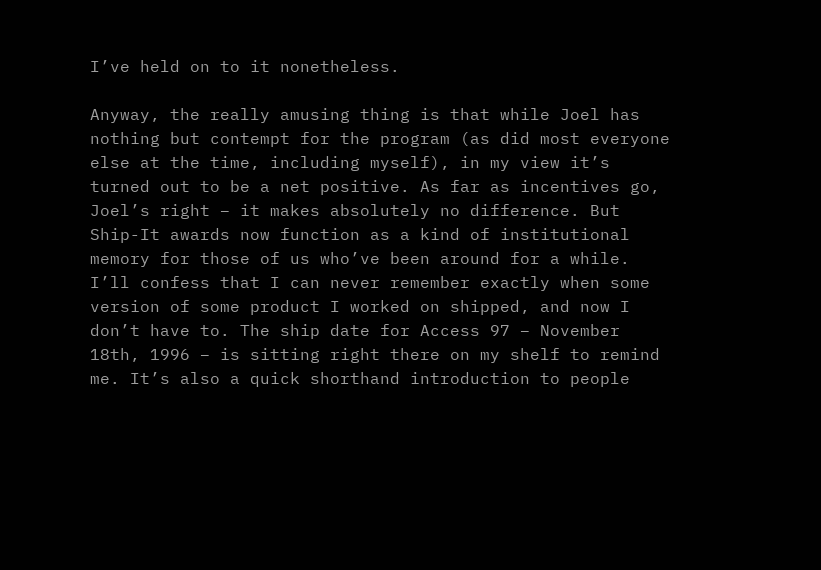I’ve held on to it nonetheless.

Anyway, the really amusing thing is that while Joel has nothing but contempt for the program (as did most everyone else at the time, including myself), in my view it’s turned out to be a net positive. As far as incentives go, Joel’s right – it makes absolutely no difference. But Ship-It awards now function as a kind of institutional memory for those of us who’ve been around for a while. I’ll confess that I can never remember exactly when some version of some product I worked on shipped, and now I don’t have to. The ship date for Access 97 – November 18th, 1996 – is sitting right there on my shelf to remind me. It’s also a quick shorthand introduction to people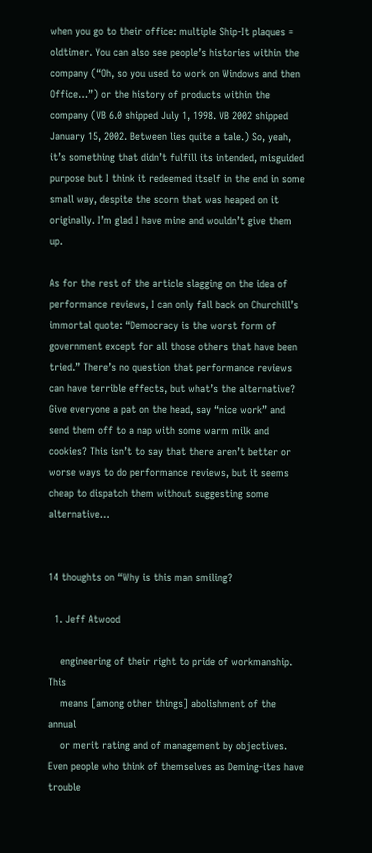when you go to their office: multiple Ship-It plaques = oldtimer. You can also see people’s histories within the company (“Oh, so you used to work on Windows and then Office…”) or the history of products within the company (VB 6.0 shipped July 1, 1998. VB 2002 shipped January 15, 2002. Between lies quite a tale.) So, yeah, it’s something that didn’t fulfill its intended, misguided purpose but I think it redeemed itself in the end in some small way, despite the scorn that was heaped on it originally. I’m glad I have mine and wouldn’t give them up.

As for the rest of the article slagging on the idea of performance reviews, I can only fall back on Churchill’s immortal quote: “Democracy is the worst form of government except for all those others that have been tried.” There’s no question that performance reviews can have terrible effects, but what’s the alternative? Give everyone a pat on the head, say “nice work” and send them off to a nap with some warm milk and cookies? This isn’t to say that there aren’t better or worse ways to do performance reviews, but it seems cheap to dispatch them without suggesting some alternative…


14 thoughts on “Why is this man smiling?

  1. Jeff Atwood

    engineering of their right to pride of workmanship. This
    means [among other things] abolishment of the annual
    or merit rating and of management by objectives. Even people who think of themselves as Deming-ites have trouble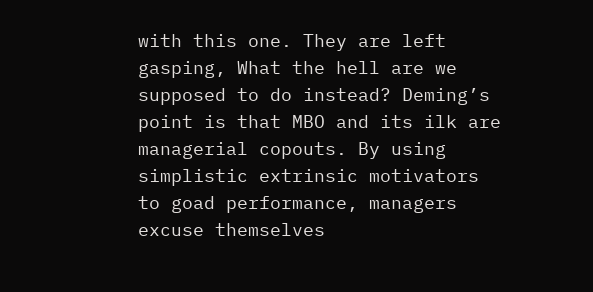with this one. They are left gasping, What the hell are we supposed to do instead? Deming’s point is that MBO and its ilk are managerial copouts. By using simplistic extrinsic motivators to goad performance, managers excuse themselves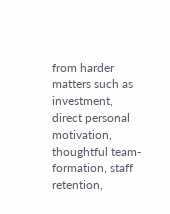from harder matters such as investment, direct personal motivation, thoughtful team-formation, staff retention,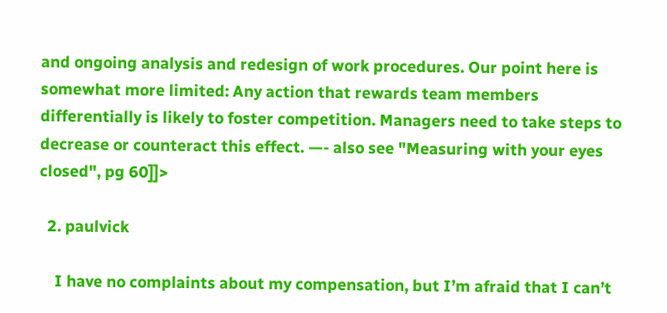and ongoing analysis and redesign of work procedures. Our point here is somewhat more limited: Any action that rewards team members differentially is likely to foster competition. Managers need to take steps to decrease or counteract this effect. —- also see "Measuring with your eyes closed", pg 60]]>

  2. paulvick

    I have no complaints about my compensation, but I’m afraid that I can’t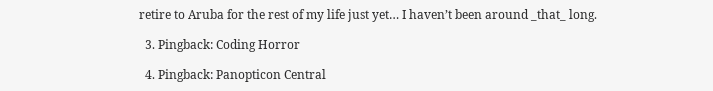retire to Aruba for the rest of my life just yet… I haven’t been around _that_ long.

  3. Pingback: Coding Horror

  4. Pingback: Panopticon Central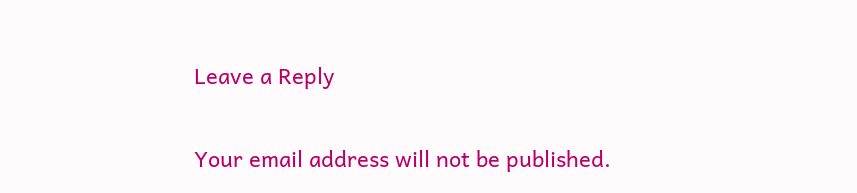Leave a Reply

Your email address will not be published.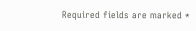Required fields are marked *